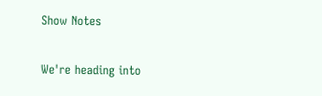Show Notes

We're heading into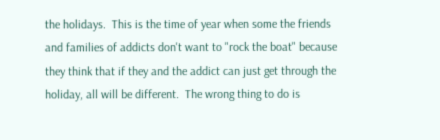the holidays.  This is the time of year when some the friends and families of addicts don't want to "rock the boat" because they think that if they and the addict can just get through the holiday, all will be different.  The wrong thing to do is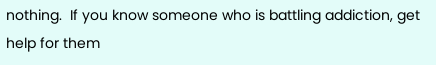nothing.  If you know someone who is battling addiction, get help for them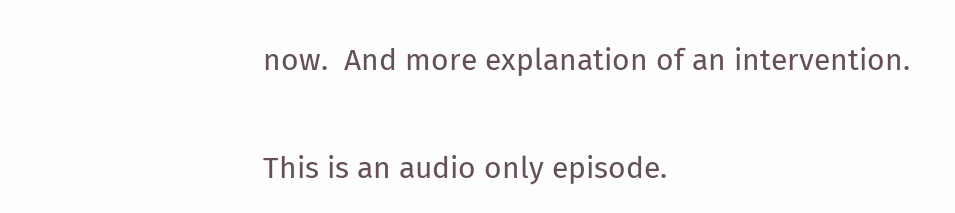now.  And more explanation of an intervention.

This is an audio only episode.